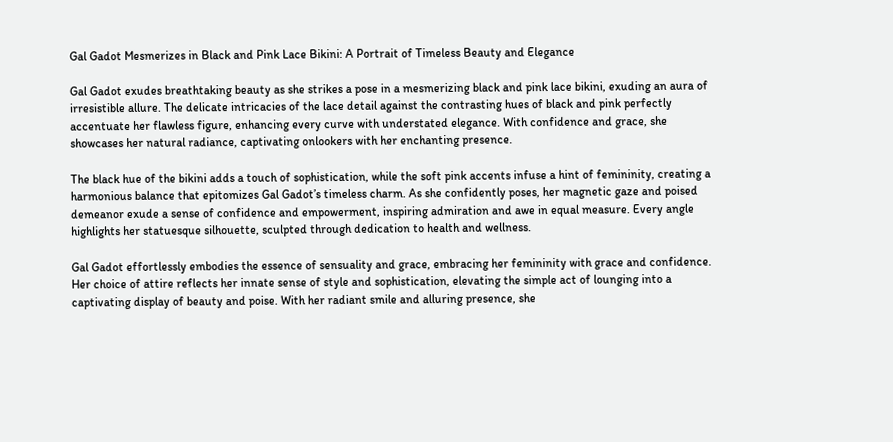Gal Gadot Mesmerizes in Black and Pink Lace Bikini: A Portrait of Timeless Beauty and Elegance

Gal Gadot exudes breathtaking beauty as she strikes a pose in a mesmerizing black and pink lace bikini, exuding an aura of irresistible allure. The delicate intricacies of the lace detail against the contrasting hues of black and pink perfectly accentuate her flawless figure, enhancing every curve with understated elegance. With confidence and grace, she showcases her natural radiance, captivating onlookers with her enchanting presence.

The black hue of the bikini adds a touch of sophistication, while the soft pink accents infuse a hint of femininity, creating a harmonious balance that epitomizes Gal Gadot’s timeless charm. As she confidently poses, her magnetic gaze and poised demeanor exude a sense of confidence and empowerment, inspiring admiration and awe in equal measure. Every angle highlights her statuesque silhouette, sculpted through dedication to health and wellness.

Gal Gadot effortlessly embodies the essence of sensuality and grace, embracing her femininity with grace and confidence. Her choice of attire reflects her innate sense of style and sophistication, elevating the simple act of lounging into a captivating display of beauty and poise. With her radiant smile and alluring presence, she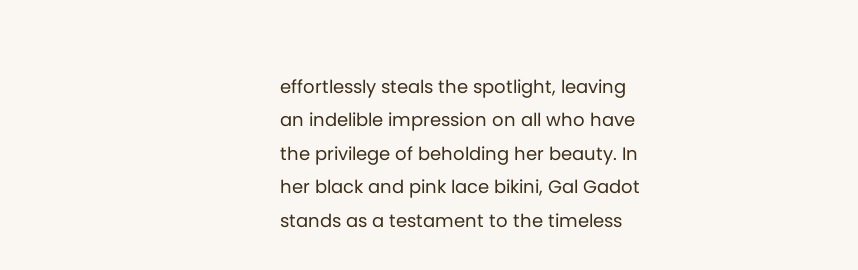effortlessly steals the spotlight, leaving an indelible impression on all who have the privilege of beholding her beauty. In her black and pink lace bikini, Gal Gadot stands as a testament to the timeless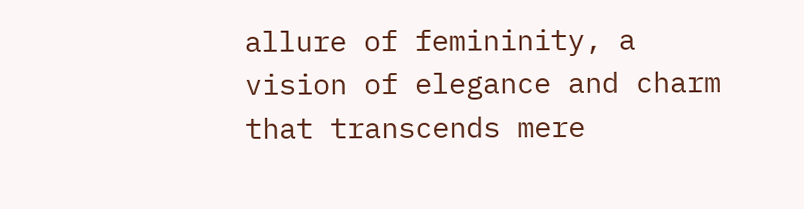allure of femininity, a vision of elegance and charm that transcends mere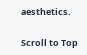aesthetics.

Scroll to Top